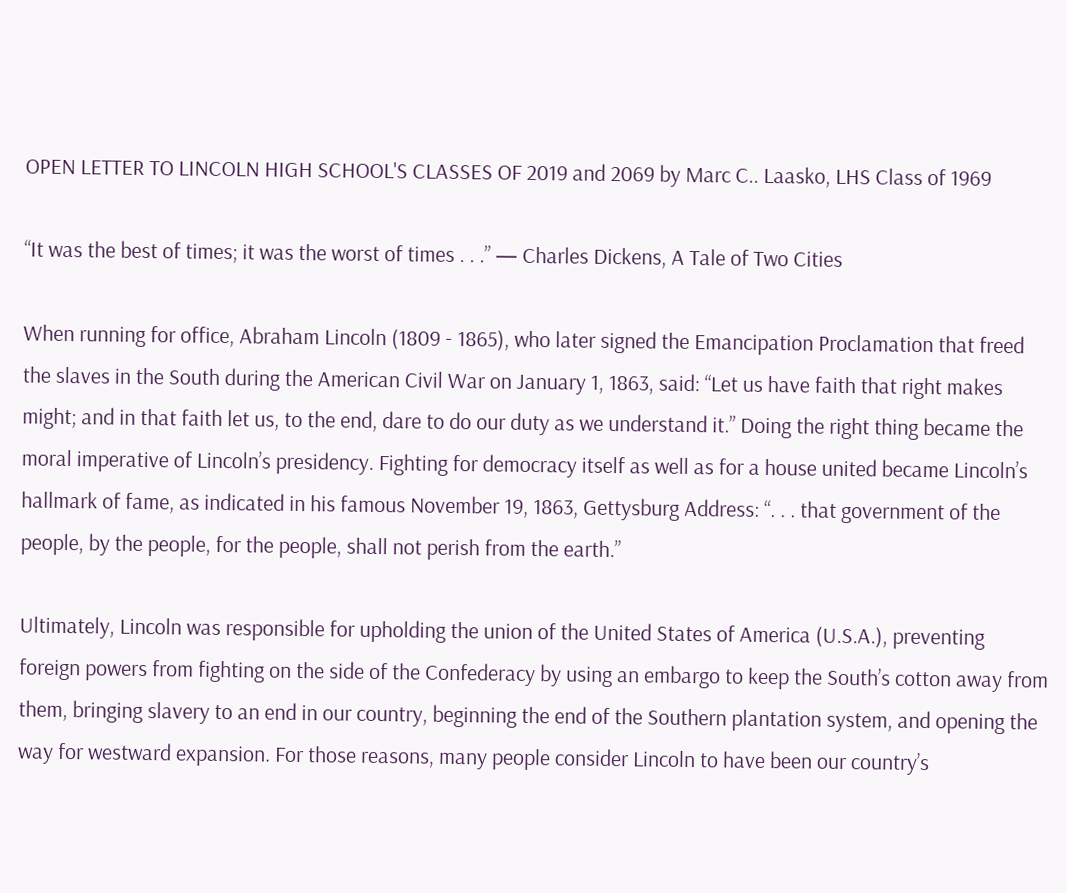OPEN LETTER TO LINCOLN HIGH SCHOOL'S CLASSES OF 2019 and 2069 by Marc C.. Laasko, LHS Class of 1969

“It was the best of times; it was the worst of times . . .” — Charles Dickens, A Tale of Two Cities

When running for office, Abraham Lincoln (1809 - 1865), who later signed the Emancipation Proclamation that freed the slaves in the South during the American Civil War on January 1, 1863, said: “Let us have faith that right makes might; and in that faith let us, to the end, dare to do our duty as we understand it.” Doing the right thing became the moral imperative of Lincoln’s presidency. Fighting for democracy itself as well as for a house united became Lincoln’s hallmark of fame, as indicated in his famous November 19, 1863, Gettysburg Address: “. . . that government of the people, by the people, for the people, shall not perish from the earth.”

Ultimately, Lincoln was responsible for upholding the union of the United States of America (U.S.A.), preventing foreign powers from fighting on the side of the Confederacy by using an embargo to keep the South’s cotton away from them, bringing slavery to an end in our country, beginning the end of the Southern plantation system, and opening the way for westward expansion. For those reasons, many people consider Lincoln to have been our country’s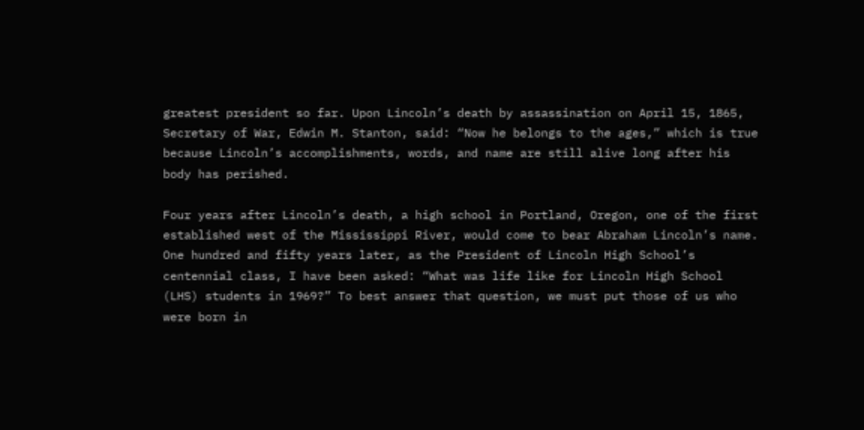greatest president so far. Upon Lincoln’s death by assassination on April 15, 1865, Secretary of War, Edwin M. Stanton, said: “Now he belongs to the ages,” which is true because Lincoln’s accomplishments, words, and name are still alive long after his body has perished.

Four years after Lincoln’s death, a high school in Portland, Oregon, one of the first established west of the Mississippi River, would come to bear Abraham Lincoln’s name. One hundred and fifty years later, as the President of Lincoln High School’s centennial class, I have been asked: “What was life like for Lincoln High School (LHS) students in 1969?” To best answer that question, we must put those of us who were born in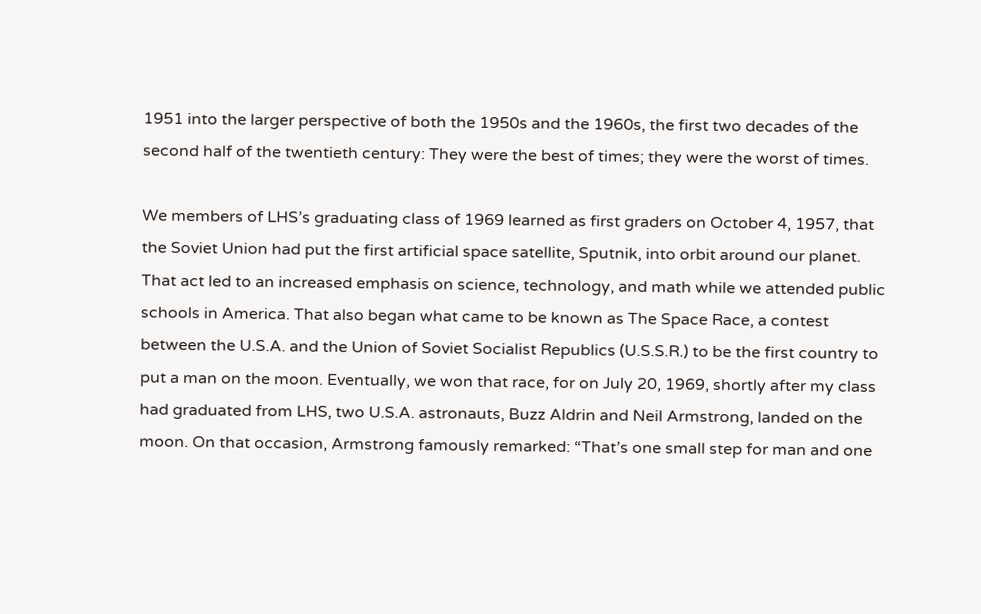1951 into the larger perspective of both the 1950s and the 1960s, the first two decades of the second half of the twentieth century: They were the best of times; they were the worst of times.

We members of LHS’s graduating class of 1969 learned as first graders on October 4, 1957, that the Soviet Union had put the first artificial space satellite, Sputnik, into orbit around our planet. That act led to an increased emphasis on science, technology, and math while we attended public schools in America. That also began what came to be known as The Space Race, a contest between the U.S.A. and the Union of Soviet Socialist Republics (U.S.S.R.) to be the first country to put a man on the moon. Eventually, we won that race, for on July 20, 1969, shortly after my class had graduated from LHS, two U.S.A. astronauts, Buzz Aldrin and Neil Armstrong, landed on the moon. On that occasion, Armstrong famously remarked: “That’s one small step for man and one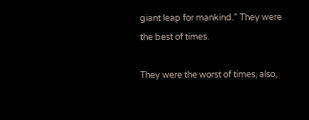giant leap for mankind.” They were the best of times.

They were the worst of times, also,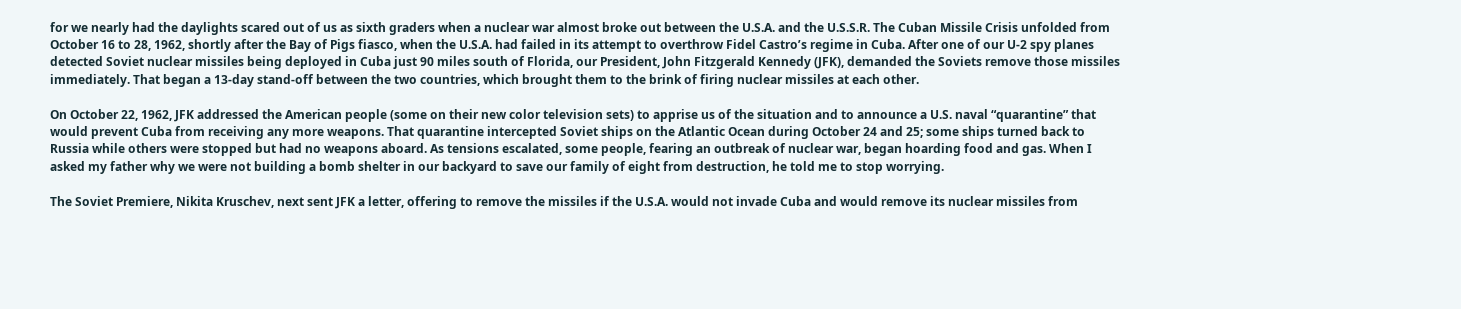for we nearly had the daylights scared out of us as sixth graders when a nuclear war almost broke out between the U.S.A. and the U.S.S.R. The Cuban Missile Crisis unfolded from October 16 to 28, 1962, shortly after the Bay of Pigs fiasco, when the U.S.A. had failed in its attempt to overthrow Fidel Castro’s regime in Cuba. After one of our U-2 spy planes detected Soviet nuclear missiles being deployed in Cuba just 90 miles south of Florida, our President, John Fitzgerald Kennedy (JFK), demanded the Soviets remove those missiles immediately. That began a 13-day stand-off between the two countries, which brought them to the brink of firing nuclear missiles at each other.

On October 22, 1962, JFK addressed the American people (some on their new color television sets) to apprise us of the situation and to announce a U.S. naval “quarantine” that would prevent Cuba from receiving any more weapons. That quarantine intercepted Soviet ships on the Atlantic Ocean during October 24 and 25; some ships turned back to Russia while others were stopped but had no weapons aboard. As tensions escalated, some people, fearing an outbreak of nuclear war, began hoarding food and gas. When I asked my father why we were not building a bomb shelter in our backyard to save our family of eight from destruction, he told me to stop worrying.

The Soviet Premiere, Nikita Kruschev, next sent JFK a letter, offering to remove the missiles if the U.S.A. would not invade Cuba and would remove its nuclear missiles from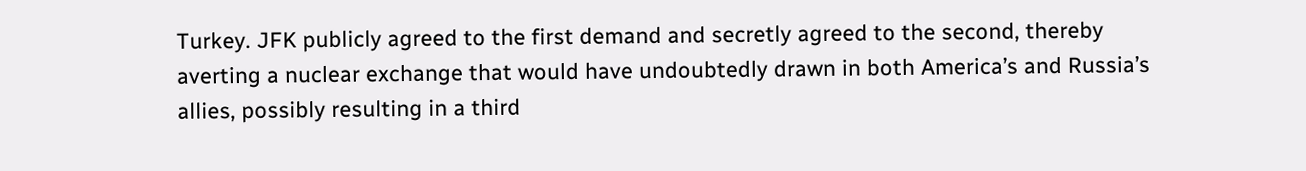Turkey. JFK publicly agreed to the first demand and secretly agreed to the second, thereby averting a nuclear exchange that would have undoubtedly drawn in both America’s and Russia’s allies, possibly resulting in a third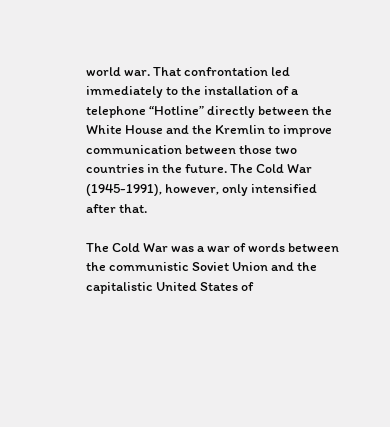world war. That confrontation led immediately to the installation of a telephone “Hotline” directly between the White House and the Kremlin to improve communication between those two countries in the future. The Cold War (1945-1991), however, only intensified after that.

The Cold War was a war of words between the communistic Soviet Union and the capitalistic United States of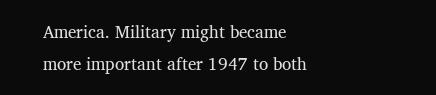America. Military might became more important after 1947 to both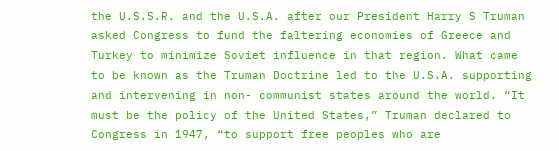the U.S.S.R. and the U.S.A. after our President Harry S Truman asked Congress to fund the faltering economies of Greece and Turkey to minimize Soviet influence in that region. What came to be known as the Truman Doctrine led to the U.S.A. supporting and intervening in non- communist states around the world. “It must be the policy of the United States,” Truman declared to Congress in 1947, “to support free peoples who are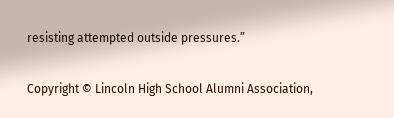resisting attempted outside pressures.”

Copyright © Lincoln High School Alumni Association,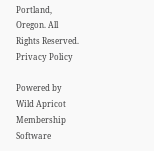Portland, Oregon. All Rights Reserved. Privacy Policy

Powered by Wild Apricot Membership Software